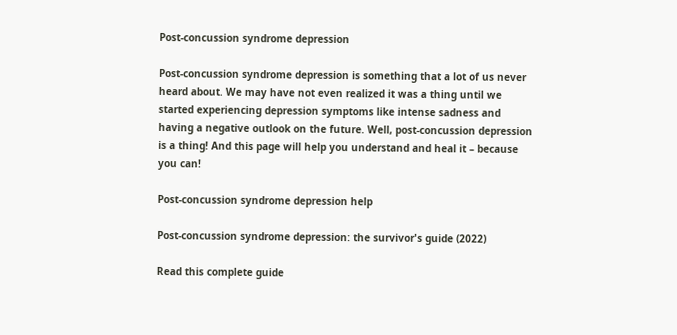Post-concussion syndrome depression

Post-concussion syndrome depression is something that a lot of us never heard about. We may have not even realized it was a thing until we started experiencing depression symptoms like intense sadness and having a negative outlook on the future. Well, post-concussion depression is a thing! And this page will help you understand and heal it – because you can!

Post-concussion syndrome depression help

Post-concussion syndrome depression: the survivor's guide (2022)

Read this complete guide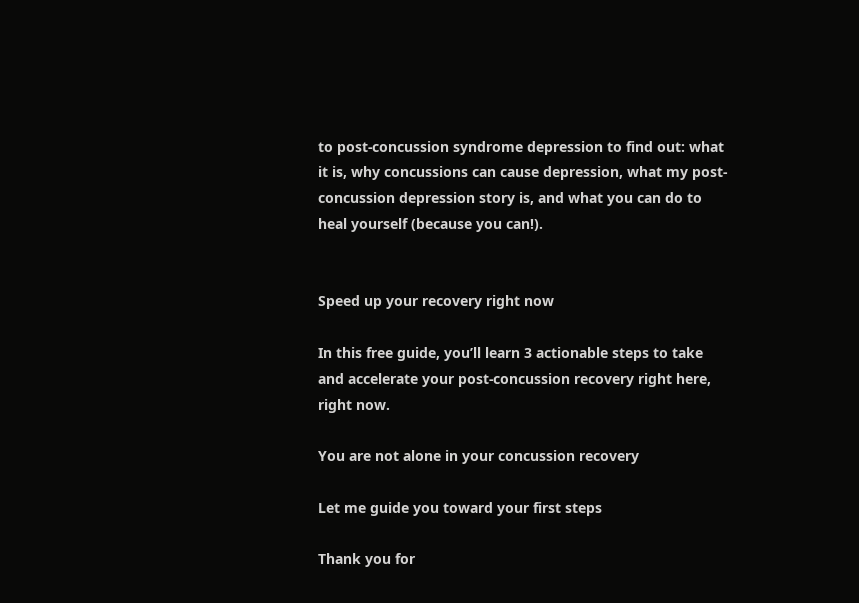to post-concussion syndrome depression to find out: what it is, why concussions can cause depression, what my post-concussion depression story is, and what you can do to heal yourself (because you can!).


Speed up your recovery right now

In this free guide, you’ll learn 3 actionable steps to take and accelerate your post-concussion recovery right here, right now.

You are not alone in your concussion recovery

Let me guide you toward your first steps

Thank you for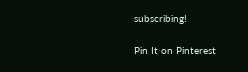subscribing!

Pin It on Pinterest